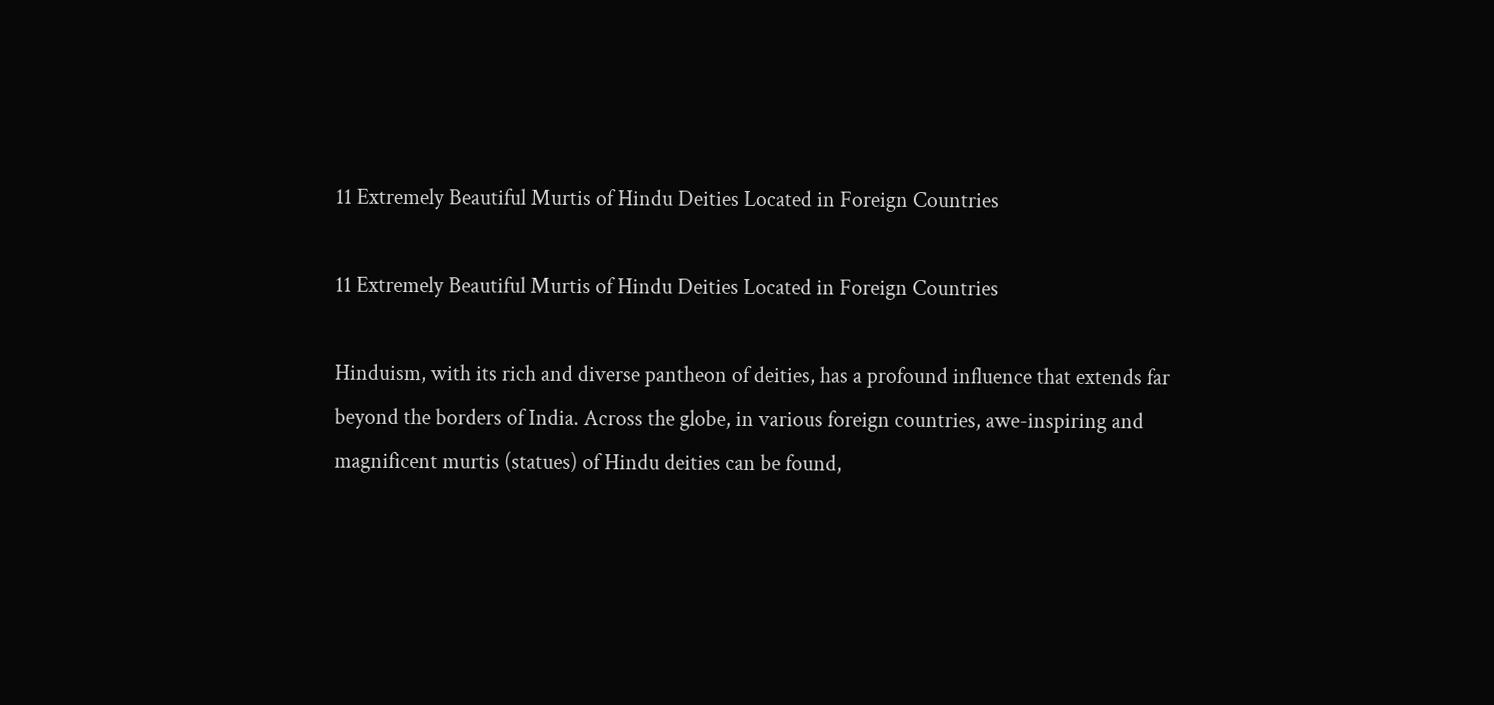11 Extremely Beautiful Murtis of Hindu Deities Located in Foreign Countries

11 Extremely Beautiful Murtis of Hindu Deities Located in Foreign Countries

Hinduism, with its rich and diverse pantheon of deities, has a profound influence that extends far beyond the borders of India. Across the globe, in various foreign countries, awe-inspiring and magnificent murtis (statues) of Hindu deities can be found,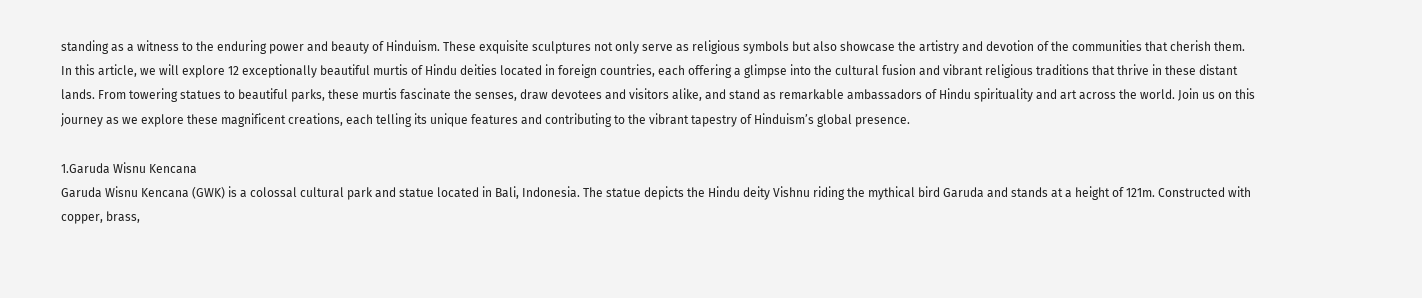standing as a witness to the enduring power and beauty of Hinduism. These exquisite sculptures not only serve as religious symbols but also showcase the artistry and devotion of the communities that cherish them. In this article, we will explore 12 exceptionally beautiful murtis of Hindu deities located in foreign countries, each offering a glimpse into the cultural fusion and vibrant religious traditions that thrive in these distant lands. From towering statues to beautiful parks, these murtis fascinate the senses, draw devotees and visitors alike, and stand as remarkable ambassadors of Hindu spirituality and art across the world. Join us on this journey as we explore these magnificent creations, each telling its unique features and contributing to the vibrant tapestry of Hinduism’s global presence.

1.Garuda Wisnu Kencana
Garuda Wisnu Kencana (GWK) is a colossal cultural park and statue located in Bali, Indonesia. The statue depicts the Hindu deity Vishnu riding the mythical bird Garuda and stands at a height of 121m. Constructed with copper, brass,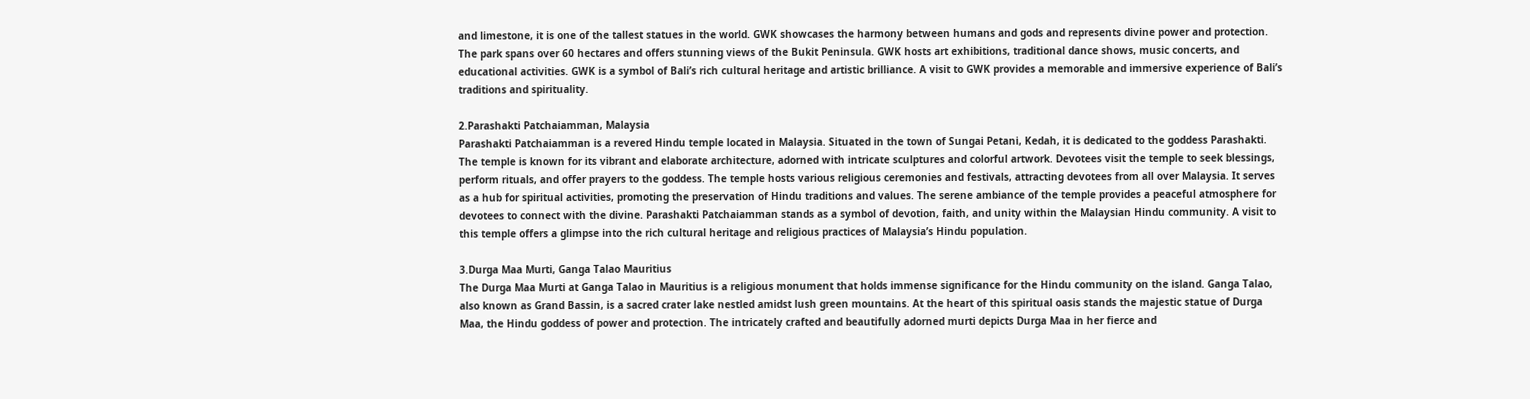and limestone, it is one of the tallest statues in the world. GWK showcases the harmony between humans and gods and represents divine power and protection. The park spans over 60 hectares and offers stunning views of the Bukit Peninsula. GWK hosts art exhibitions, traditional dance shows, music concerts, and educational activities. GWK is a symbol of Bali’s rich cultural heritage and artistic brilliance. A visit to GWK provides a memorable and immersive experience of Bali’s traditions and spirituality.

2.Parashakti Patchaiamman, Malaysia
Parashakti Patchaiamman is a revered Hindu temple located in Malaysia. Situated in the town of Sungai Petani, Kedah, it is dedicated to the goddess Parashakti. The temple is known for its vibrant and elaborate architecture, adorned with intricate sculptures and colorful artwork. Devotees visit the temple to seek blessings, perform rituals, and offer prayers to the goddess. The temple hosts various religious ceremonies and festivals, attracting devotees from all over Malaysia. It serves as a hub for spiritual activities, promoting the preservation of Hindu traditions and values. The serene ambiance of the temple provides a peaceful atmosphere for devotees to connect with the divine. Parashakti Patchaiamman stands as a symbol of devotion, faith, and unity within the Malaysian Hindu community. A visit to this temple offers a glimpse into the rich cultural heritage and religious practices of Malaysia’s Hindu population.

3.Durga Maa Murti, Ganga Talao Mauritius
The Durga Maa Murti at Ganga Talao in Mauritius is a religious monument that holds immense significance for the Hindu community on the island. Ganga Talao, also known as Grand Bassin, is a sacred crater lake nestled amidst lush green mountains. At the heart of this spiritual oasis stands the majestic statue of Durga Maa, the Hindu goddess of power and protection. The intricately crafted and beautifully adorned murti depicts Durga Maa in her fierce and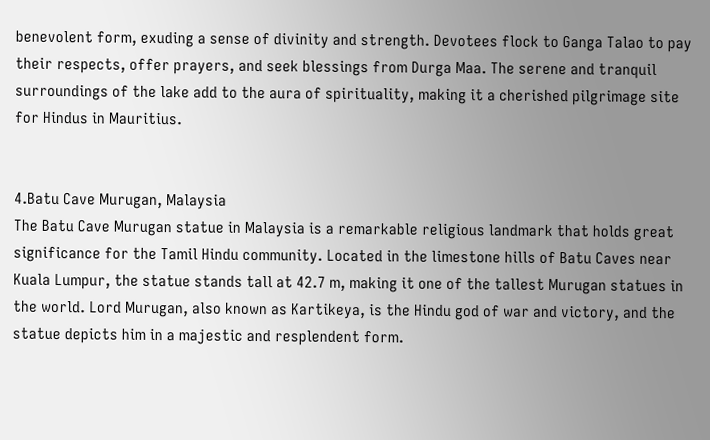benevolent form, exuding a sense of divinity and strength. Devotees flock to Ganga Talao to pay their respects, offer prayers, and seek blessings from Durga Maa. The serene and tranquil surroundings of the lake add to the aura of spirituality, making it a cherished pilgrimage site for Hindus in Mauritius.


4.Batu Cave Murugan, Malaysia
The Batu Cave Murugan statue in Malaysia is a remarkable religious landmark that holds great significance for the Tamil Hindu community. Located in the limestone hills of Batu Caves near Kuala Lumpur, the statue stands tall at 42.7 m, making it one of the tallest Murugan statues in the world. Lord Murugan, also known as Kartikeya, is the Hindu god of war and victory, and the statue depicts him in a majestic and resplendent form.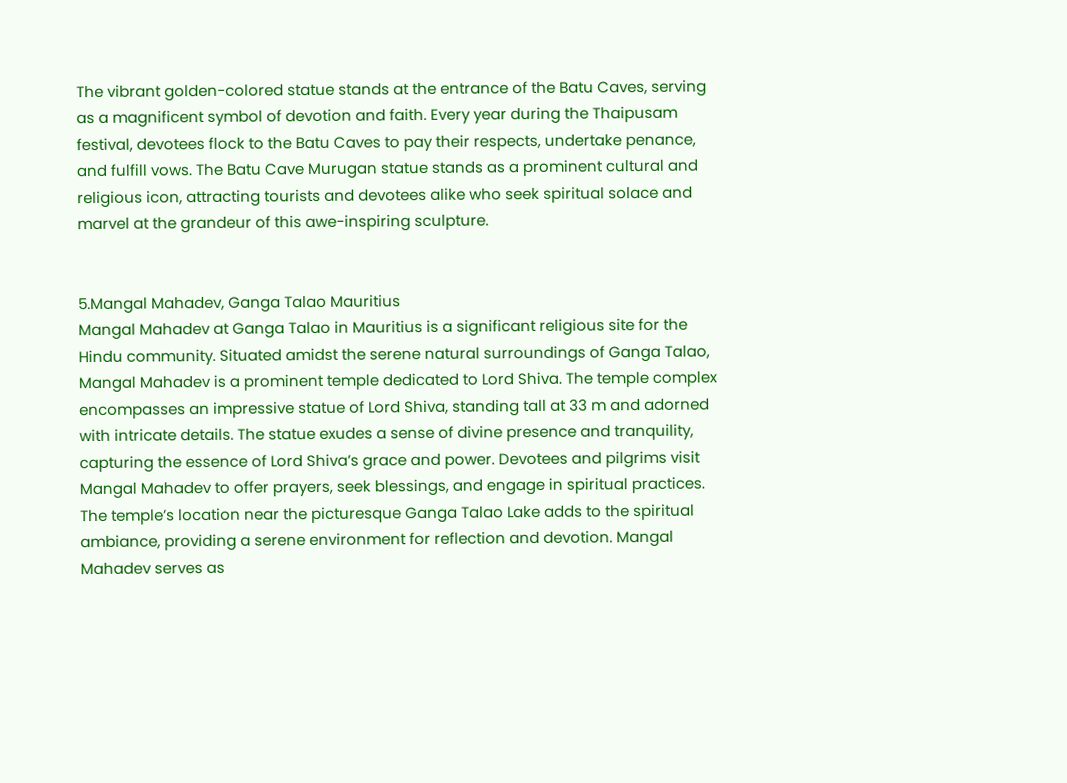The vibrant golden-colored statue stands at the entrance of the Batu Caves, serving as a magnificent symbol of devotion and faith. Every year during the Thaipusam festival, devotees flock to the Batu Caves to pay their respects, undertake penance, and fulfill vows. The Batu Cave Murugan statue stands as a prominent cultural and religious icon, attracting tourists and devotees alike who seek spiritual solace and marvel at the grandeur of this awe-inspiring sculpture.


5.Mangal Mahadev, Ganga Talao Mauritius
Mangal Mahadev at Ganga Talao in Mauritius is a significant religious site for the Hindu community. Situated amidst the serene natural surroundings of Ganga Talao, Mangal Mahadev is a prominent temple dedicated to Lord Shiva. The temple complex encompasses an impressive statue of Lord Shiva, standing tall at 33 m and adorned with intricate details. The statue exudes a sense of divine presence and tranquility, capturing the essence of Lord Shiva’s grace and power. Devotees and pilgrims visit Mangal Mahadev to offer prayers, seek blessings, and engage in spiritual practices. The temple’s location near the picturesque Ganga Talao Lake adds to the spiritual ambiance, providing a serene environment for reflection and devotion. Mangal Mahadev serves as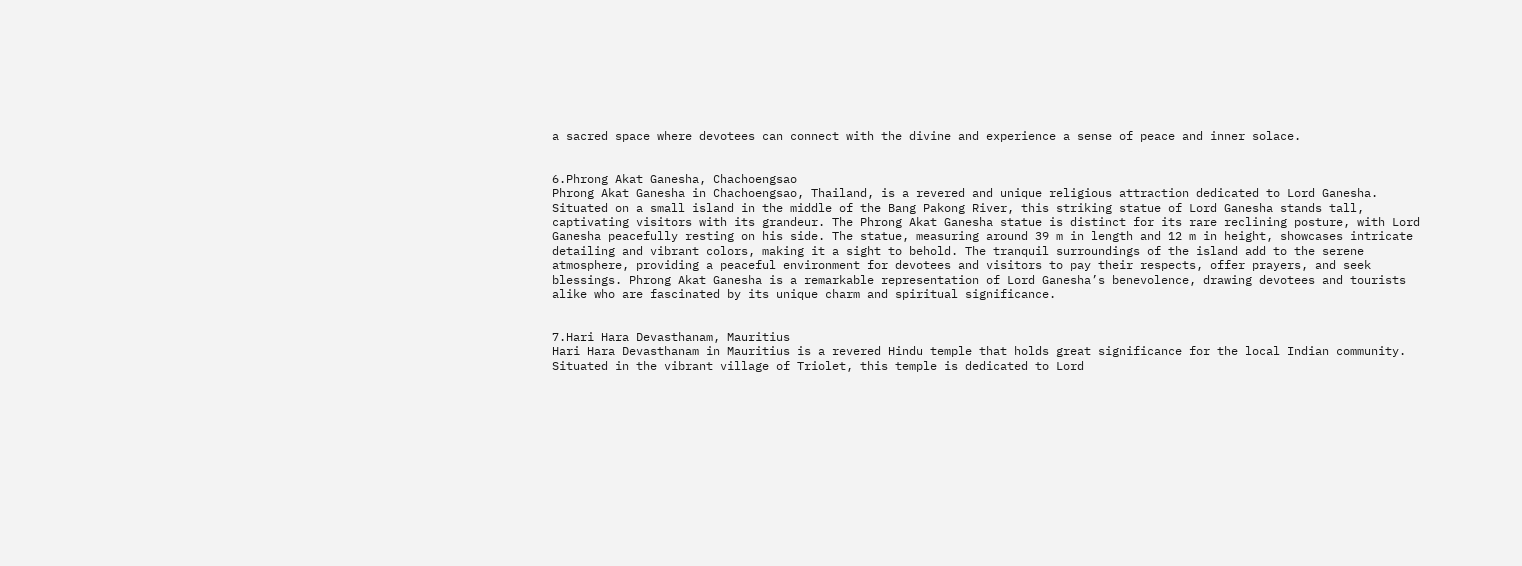a sacred space where devotees can connect with the divine and experience a sense of peace and inner solace.


6.Phrong Akat Ganesha, Chachoengsao
Phrong Akat Ganesha in Chachoengsao, Thailand, is a revered and unique religious attraction dedicated to Lord Ganesha. Situated on a small island in the middle of the Bang Pakong River, this striking statue of Lord Ganesha stands tall, captivating visitors with its grandeur. The Phrong Akat Ganesha statue is distinct for its rare reclining posture, with Lord Ganesha peacefully resting on his side. The statue, measuring around 39 m in length and 12 m in height, showcases intricate detailing and vibrant colors, making it a sight to behold. The tranquil surroundings of the island add to the serene atmosphere, providing a peaceful environment for devotees and visitors to pay their respects, offer prayers, and seek blessings. Phrong Akat Ganesha is a remarkable representation of Lord Ganesha’s benevolence, drawing devotees and tourists alike who are fascinated by its unique charm and spiritual significance.


7.Hari Hara Devasthanam, Mauritius
Hari Hara Devasthanam in Mauritius is a revered Hindu temple that holds great significance for the local Indian community. Situated in the vibrant village of Triolet, this temple is dedicated to Lord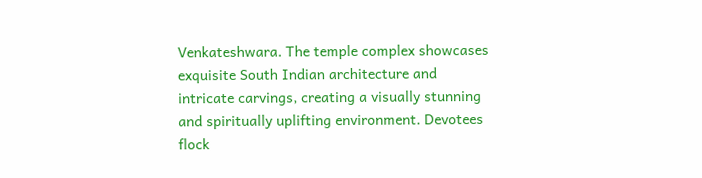Venkateshwara. The temple complex showcases exquisite South Indian architecture and intricate carvings, creating a visually stunning and spiritually uplifting environment. Devotees flock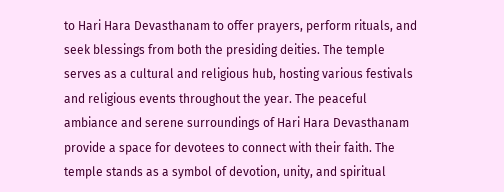to Hari Hara Devasthanam to offer prayers, perform rituals, and seek blessings from both the presiding deities. The temple serves as a cultural and religious hub, hosting various festivals and religious events throughout the year. The peaceful ambiance and serene surroundings of Hari Hara Devasthanam provide a space for devotees to connect with their faith. The temple stands as a symbol of devotion, unity, and spiritual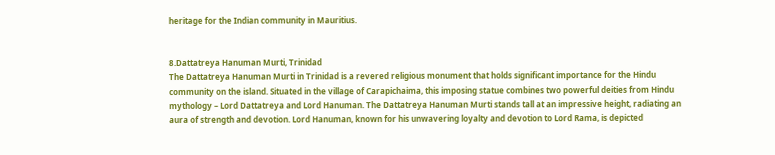heritage for the Indian community in Mauritius.


8.Dattatreya Hanuman Murti, Trinidad
The Dattatreya Hanuman Murti in Trinidad is a revered religious monument that holds significant importance for the Hindu community on the island. Situated in the village of Carapichaima, this imposing statue combines two powerful deities from Hindu mythology – Lord Dattatreya and Lord Hanuman. The Dattatreya Hanuman Murti stands tall at an impressive height, radiating an aura of strength and devotion. Lord Hanuman, known for his unwavering loyalty and devotion to Lord Rama, is depicted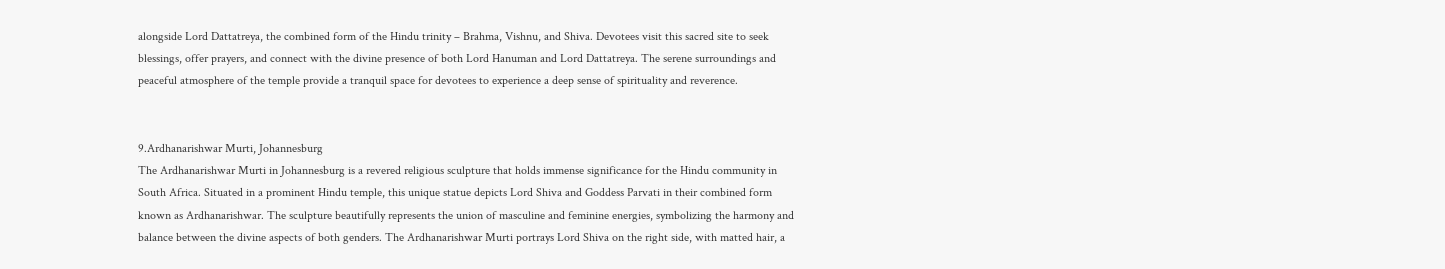alongside Lord Dattatreya, the combined form of the Hindu trinity – Brahma, Vishnu, and Shiva. Devotees visit this sacred site to seek blessings, offer prayers, and connect with the divine presence of both Lord Hanuman and Lord Dattatreya. The serene surroundings and peaceful atmosphere of the temple provide a tranquil space for devotees to experience a deep sense of spirituality and reverence.


9.Ardhanarishwar Murti, Johannesburg
The Ardhanarishwar Murti in Johannesburg is a revered religious sculpture that holds immense significance for the Hindu community in South Africa. Situated in a prominent Hindu temple, this unique statue depicts Lord Shiva and Goddess Parvati in their combined form known as Ardhanarishwar. The sculpture beautifully represents the union of masculine and feminine energies, symbolizing the harmony and balance between the divine aspects of both genders. The Ardhanarishwar Murti portrays Lord Shiva on the right side, with matted hair, a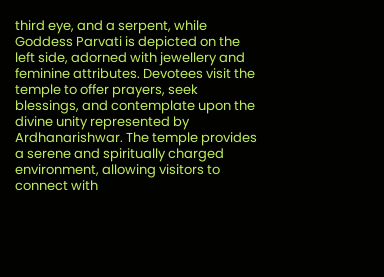third eye, and a serpent, while Goddess Parvati is depicted on the left side, adorned with jewellery and feminine attributes. Devotees visit the temple to offer prayers, seek blessings, and contemplate upon the divine unity represented by Ardhanarishwar. The temple provides a serene and spiritually charged environment, allowing visitors to connect with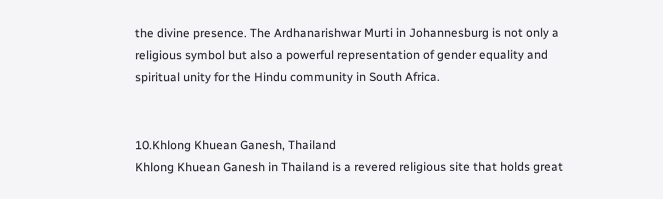the divine presence. The Ardhanarishwar Murti in Johannesburg is not only a religious symbol but also a powerful representation of gender equality and spiritual unity for the Hindu community in South Africa.


10.Khlong Khuean Ganesh, Thailand
Khlong Khuean Ganesh in Thailand is a revered religious site that holds great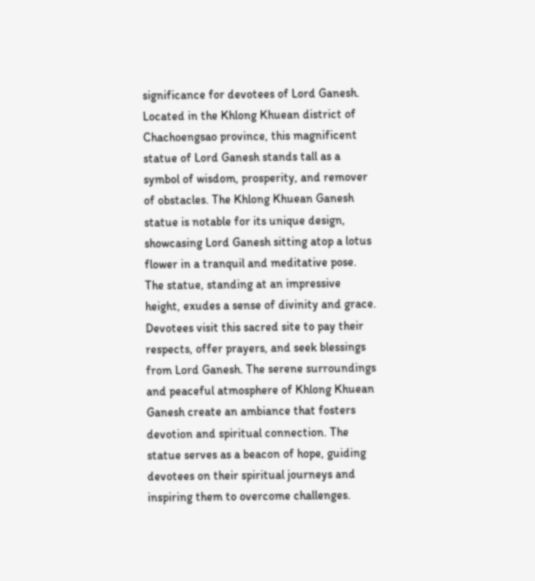significance for devotees of Lord Ganesh. Located in the Khlong Khuean district of Chachoengsao province, this magnificent statue of Lord Ganesh stands tall as a symbol of wisdom, prosperity, and remover of obstacles. The Khlong Khuean Ganesh statue is notable for its unique design, showcasing Lord Ganesh sitting atop a lotus flower in a tranquil and meditative pose. The statue, standing at an impressive height, exudes a sense of divinity and grace. Devotees visit this sacred site to pay their respects, offer prayers, and seek blessings from Lord Ganesh. The serene surroundings and peaceful atmosphere of Khlong Khuean Ganesh create an ambiance that fosters devotion and spiritual connection. The statue serves as a beacon of hope, guiding devotees on their spiritual journeys and inspiring them to overcome challenges.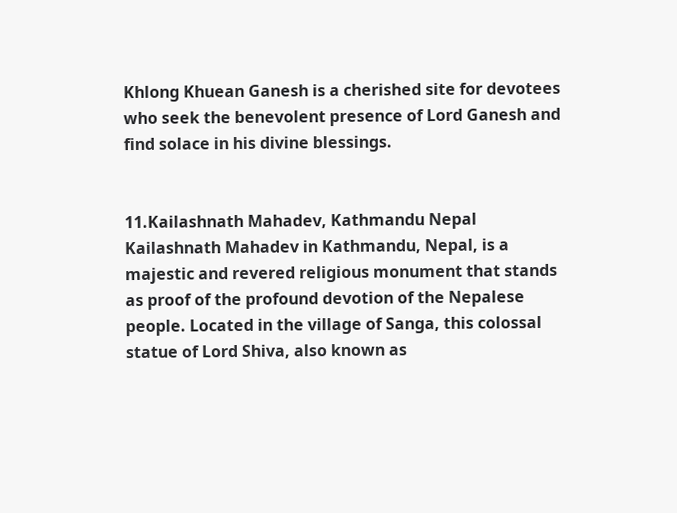Khlong Khuean Ganesh is a cherished site for devotees who seek the benevolent presence of Lord Ganesh and find solace in his divine blessings.


11.Kailashnath Mahadev, Kathmandu Nepal
Kailashnath Mahadev in Kathmandu, Nepal, is a majestic and revered religious monument that stands as proof of the profound devotion of the Nepalese people. Located in the village of Sanga, this colossal statue of Lord Shiva, also known as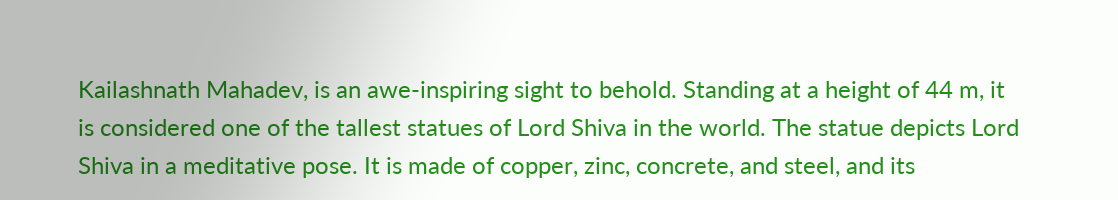Kailashnath Mahadev, is an awe-inspiring sight to behold. Standing at a height of 44 m, it is considered one of the tallest statues of Lord Shiva in the world. The statue depicts Lord Shiva in a meditative pose. It is made of copper, zinc, concrete, and steel, and its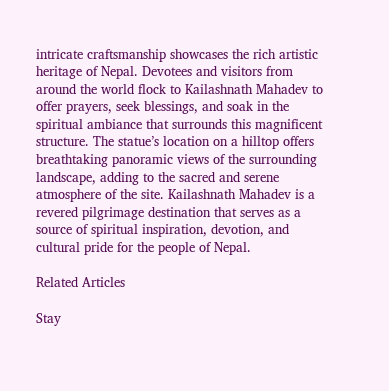intricate craftsmanship showcases the rich artistic heritage of Nepal. Devotees and visitors from around the world flock to Kailashnath Mahadev to offer prayers, seek blessings, and soak in the spiritual ambiance that surrounds this magnificent structure. The statue’s location on a hilltop offers breathtaking panoramic views of the surrounding landscape, adding to the sacred and serene atmosphere of the site. Kailashnath Mahadev is a revered pilgrimage destination that serves as a source of spiritual inspiration, devotion, and cultural pride for the people of Nepal.

Related Articles

Stay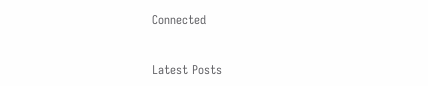Connected


Latest Posts